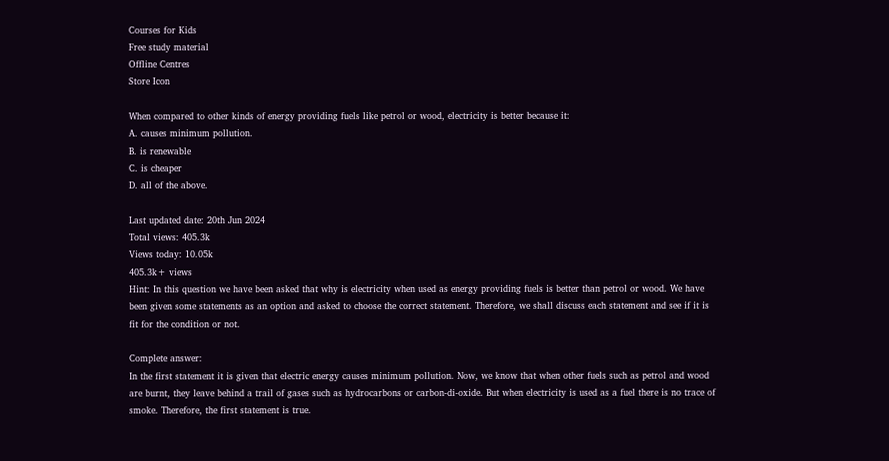Courses for Kids
Free study material
Offline Centres
Store Icon

When compared to other kinds of energy providing fuels like petrol or wood, electricity is better because it:
A. causes minimum pollution.
B. is renewable
C. is cheaper
D. all of the above.

Last updated date: 20th Jun 2024
Total views: 405.3k
Views today: 10.05k
405.3k+ views
Hint: In this question we have been asked that why is electricity when used as energy providing fuels is better than petrol or wood. We have been given some statements as an option and asked to choose the correct statement. Therefore, we shall discuss each statement and see if it is fit for the condition or not.

Complete answer:
In the first statement it is given that electric energy causes minimum pollution. Now, we know that when other fuels such as petrol and wood are burnt, they leave behind a trail of gases such as hydrocarbons or carbon-di-oxide. But when electricity is used as a fuel there is no trace of smoke. Therefore, the first statement is true.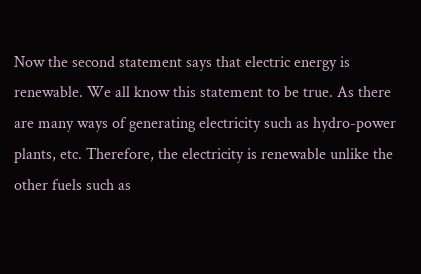Now the second statement says that electric energy is renewable. We all know this statement to be true. As there are many ways of generating electricity such as hydro-power plants, etc. Therefore, the electricity is renewable unlike the other fuels such as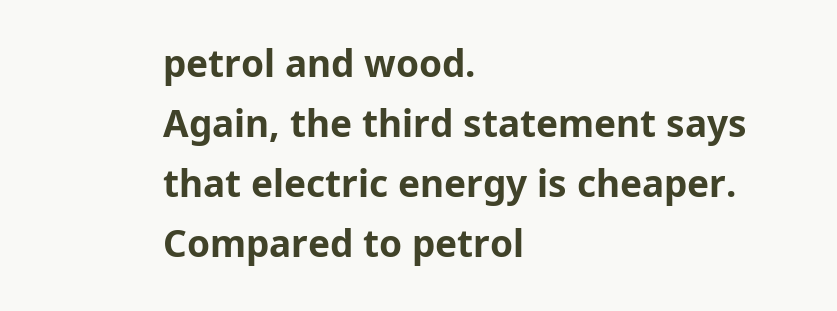petrol and wood.
Again, the third statement says that electric energy is cheaper. Compared to petrol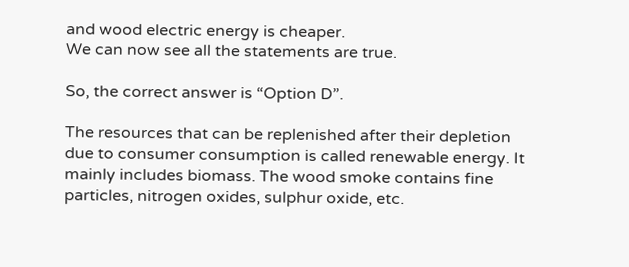and wood electric energy is cheaper.
We can now see all the statements are true.

So, the correct answer is “Option D”.

The resources that can be replenished after their depletion due to consumer consumption is called renewable energy. It mainly includes biomass. The wood smoke contains fine particles, nitrogen oxides, sulphur oxide, etc.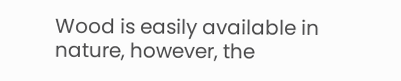Wood is easily available in nature, however, the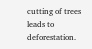cutting of trees leads to deforestation.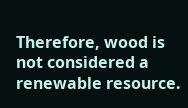Therefore, wood is not considered a renewable resource.